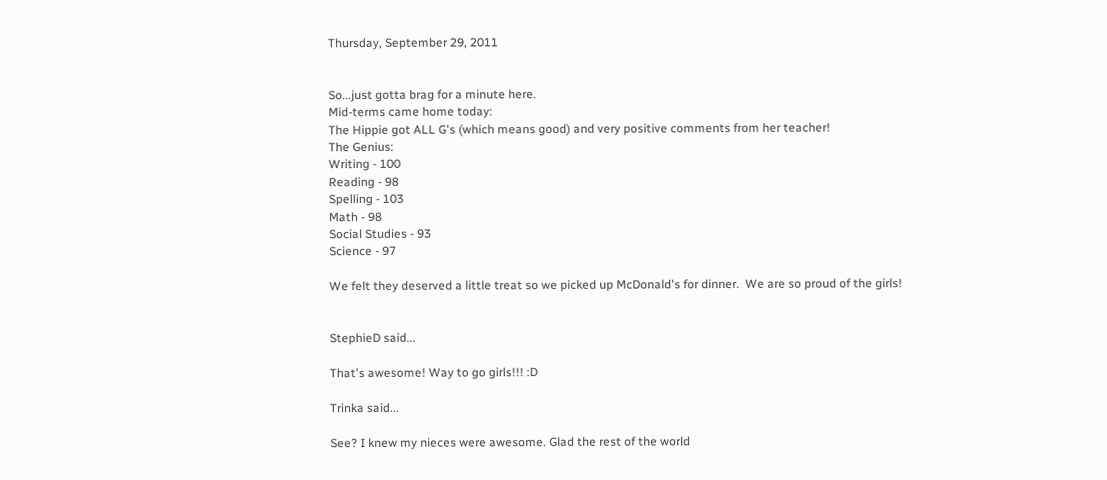Thursday, September 29, 2011


So...just gotta brag for a minute here.
Mid-terms came home today:
The Hippie got ALL G's (which means good) and very positive comments from her teacher!
The Genius:
Writing - 100
Reading - 98
Spelling - 103
Math - 98
Social Studies - 93
Science - 97

We felt they deserved a little treat so we picked up McDonald's for dinner.  We are so proud of the girls!


StephieD said...

That's awesome! Way to go girls!!! :D

Trinka said...

See? I knew my nieces were awesome. Glad the rest of the world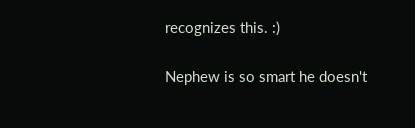recognizes this. :)

Nephew is so smart he doesn't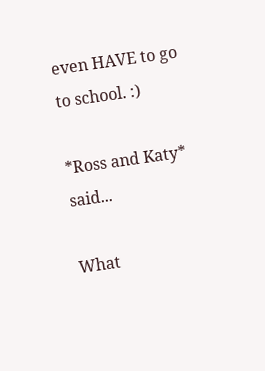even HAVE to go to school. :)

*Ross and Katy* said...

What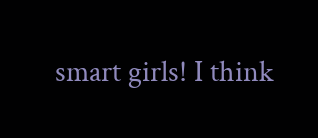smart girls! I think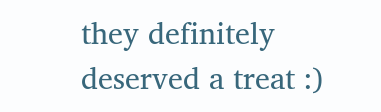they definitely deserved a treat :)